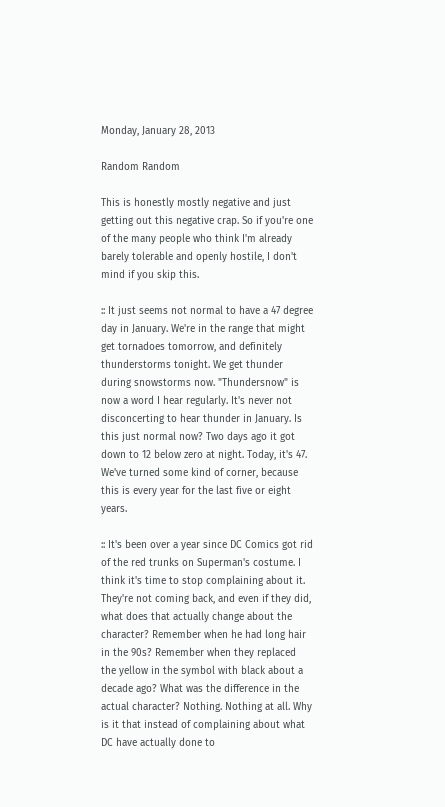Monday, January 28, 2013

Random Random

This is honestly mostly negative and just getting out this negative crap. So if you're one of the many people who think I'm already barely tolerable and openly hostile, I don't mind if you skip this.

:: It just seems not normal to have a 47 degree day in January. We're in the range that might get tornadoes tomorrow, and definitely thunderstorms tonight. We get thunder during snowstorms now. "Thundersnow" is now a word I hear regularly. It's never not disconcerting to hear thunder in January. Is this just normal now? Two days ago it got down to 12 below zero at night. Today, it's 47. We've turned some kind of corner, because this is every year for the last five or eight years.

:: It's been over a year since DC Comics got rid of the red trunks on Superman's costume. I think it's time to stop complaining about it. They're not coming back, and even if they did, what does that actually change about the character? Remember when he had long hair in the 90s? Remember when they replaced the yellow in the symbol with black about a decade ago? What was the difference in the actual character? Nothing. Nothing at all. Why is it that instead of complaining about what DC have actually done to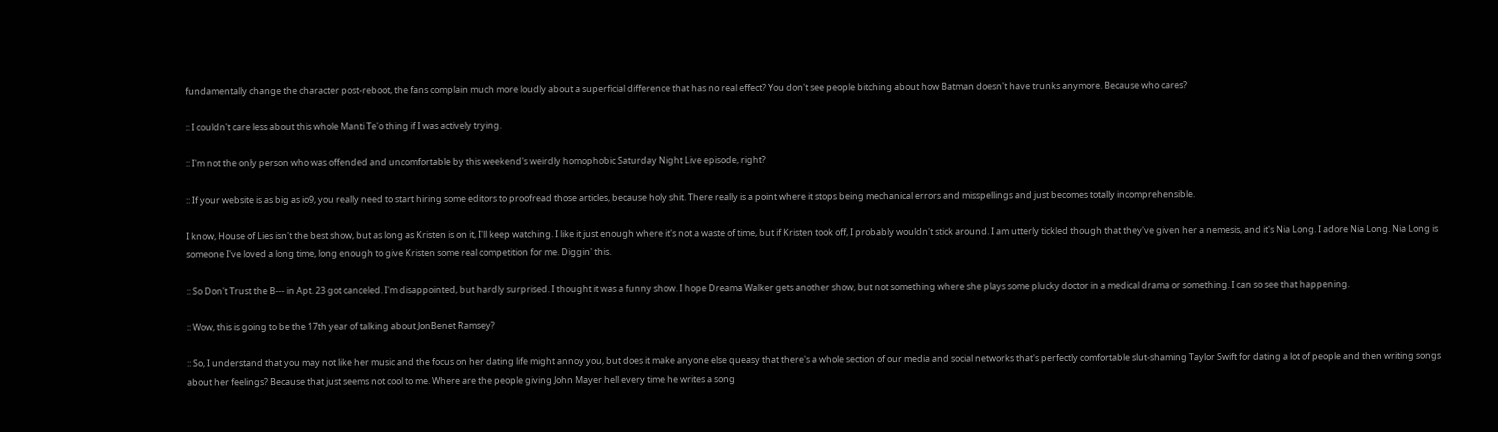fundamentally change the character post-reboot, the fans complain much more loudly about a superficial difference that has no real effect? You don't see people bitching about how Batman doesn't have trunks anymore. Because who cares?

:: I couldn't care less about this whole Manti Te'o thing if I was actively trying.

:: I'm not the only person who was offended and uncomfortable by this weekend's weirdly homophobic Saturday Night Live episode, right?

:: If your website is as big as io9, you really need to start hiring some editors to proofread those articles, because holy shit. There really is a point where it stops being mechanical errors and misspellings and just becomes totally incomprehensible.

I know, House of Lies isn't the best show, but as long as Kristen is on it, I'll keep watching. I like it just enough where it's not a waste of time, but if Kristen took off, I probably wouldn't stick around. I am utterly tickled though that they've given her a nemesis, and it's Nia Long. I adore Nia Long. Nia Long is someone I've loved a long time, long enough to give Kristen some real competition for me. Diggin' this.

:: So Don't Trust the B--- in Apt. 23 got canceled. I'm disappointed, but hardly surprised. I thought it was a funny show. I hope Dreama Walker gets another show, but not something where she plays some plucky doctor in a medical drama or something. I can so see that happening.

:: Wow, this is going to be the 17th year of talking about JonBenet Ramsey?

:: So, I understand that you may not like her music and the focus on her dating life might annoy you, but does it make anyone else queasy that there's a whole section of our media and social networks that's perfectly comfortable slut-shaming Taylor Swift for dating a lot of people and then writing songs about her feelings? Because that just seems not cool to me. Where are the people giving John Mayer hell every time he writes a song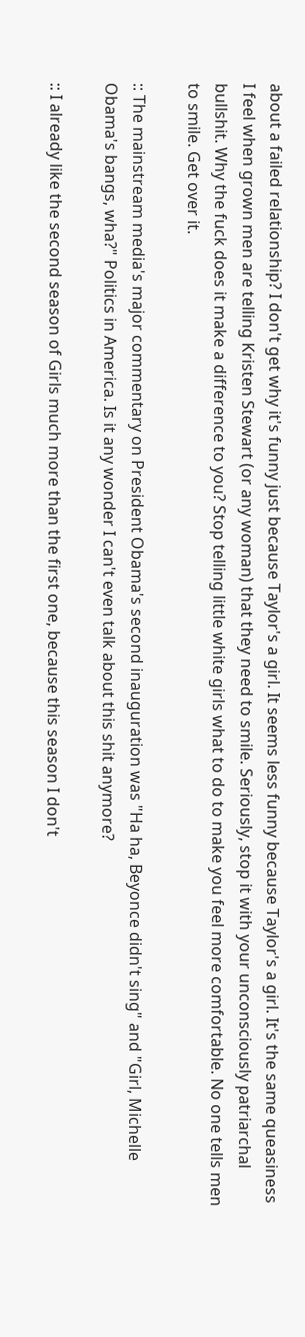about a failed relationship? I don't get why it's funny just because Taylor's a girl. It seems less funny because Taylor's a girl. It's the same queasiness I feel when grown men are telling Kristen Stewart (or any woman) that they need to smile. Seriously, stop it with your unconsciously patriarchal bullshit. Why the fuck does it make a difference to you? Stop telling little white girls what to do to make you feel more comfortable. No one tells men to smile. Get over it.

:: The mainstream media's major commentary on President Obama's second inauguration was "Ha ha, Beyonce didn't sing" and "Girl, Michelle Obama's bangs, wha?" Politics in America. Is it any wonder I can't even talk about this shit anymore?

:: I already like the second season of Girls much more than the first one, because this season I don't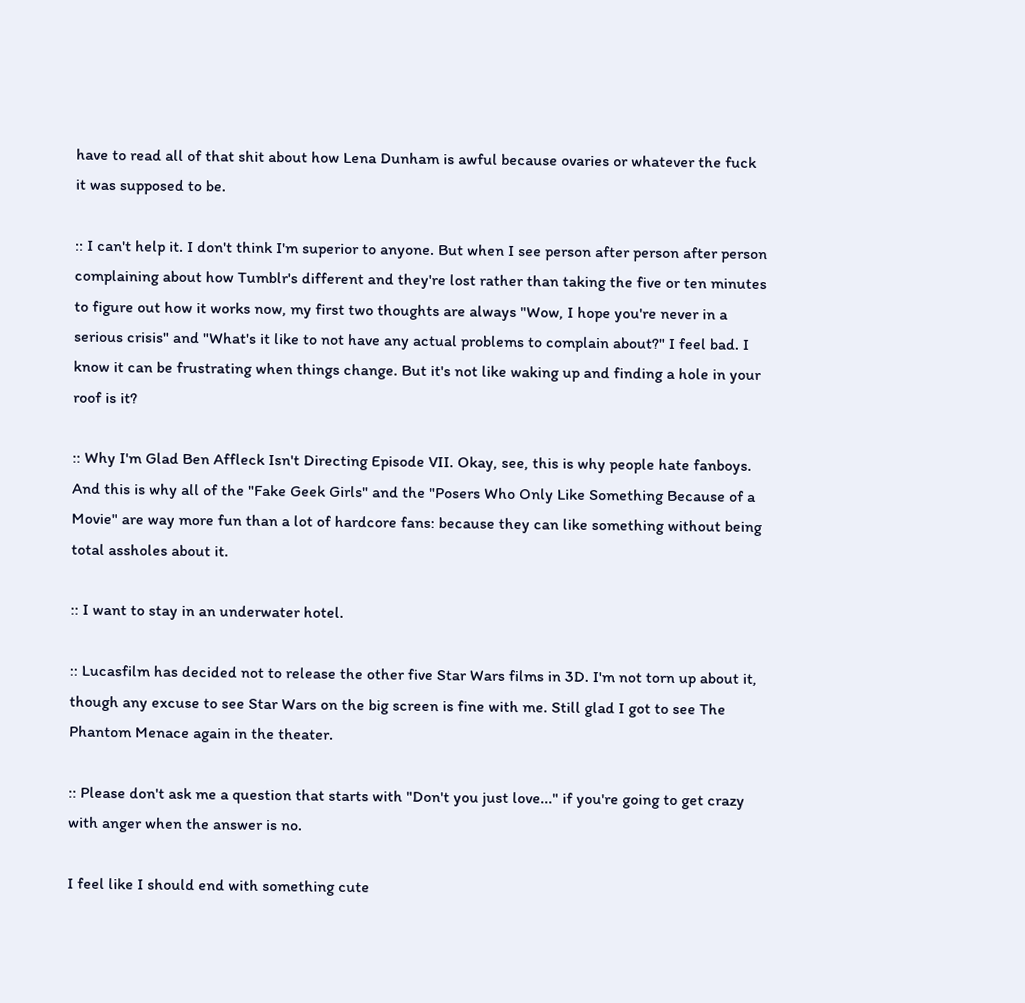have to read all of that shit about how Lena Dunham is awful because ovaries or whatever the fuck it was supposed to be.

:: I can't help it. I don't think I'm superior to anyone. But when I see person after person after person complaining about how Tumblr's different and they're lost rather than taking the five or ten minutes to figure out how it works now, my first two thoughts are always "Wow, I hope you're never in a serious crisis" and "What's it like to not have any actual problems to complain about?" I feel bad. I know it can be frustrating when things change. But it's not like waking up and finding a hole in your roof is it?

:: Why I'm Glad Ben Affleck Isn't Directing Episode VII. Okay, see, this is why people hate fanboys. And this is why all of the "Fake Geek Girls" and the "Posers Who Only Like Something Because of a Movie" are way more fun than a lot of hardcore fans: because they can like something without being total assholes about it.

:: I want to stay in an underwater hotel.

:: Lucasfilm has decided not to release the other five Star Wars films in 3D. I'm not torn up about it, though any excuse to see Star Wars on the big screen is fine with me. Still glad I got to see The Phantom Menace again in the theater.

:: Please don't ask me a question that starts with "Don't you just love..." if you're going to get crazy with anger when the answer is no.

I feel like I should end with something cute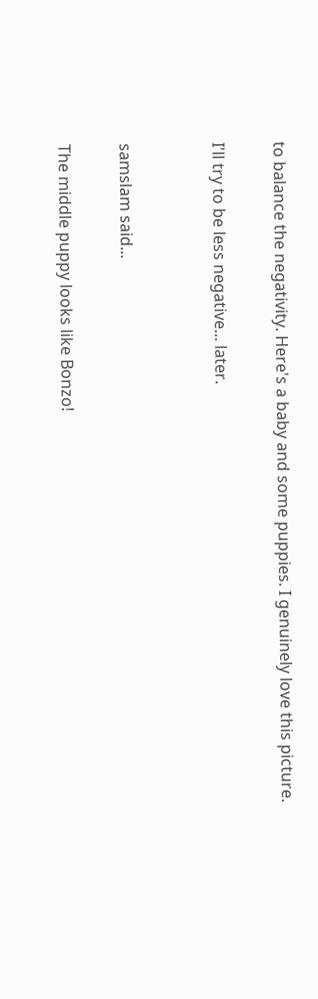to balance the negativity. Here's a baby and some puppies. I genuinely love this picture.

I'll try to be less negative... later.


samslam said...

The middle puppy looks like Bonzo!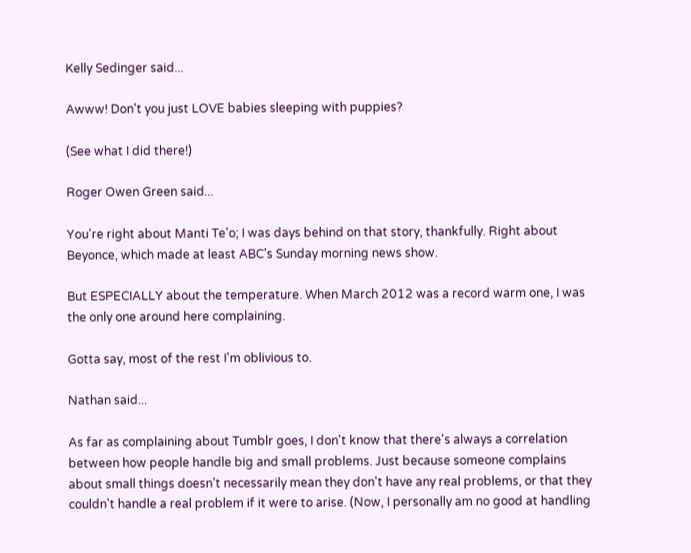Kelly Sedinger said...

Awww! Don't you just LOVE babies sleeping with puppies?

(See what I did there!)

Roger Owen Green said...

You're right about Manti Te'o; I was days behind on that story, thankfully. Right about Beyonce, which made at least ABC's Sunday morning news show.

But ESPECIALLY about the temperature. When March 2012 was a record warm one, I was the only one around here complaining.

Gotta say, most of the rest I'm oblivious to.

Nathan said...

As far as complaining about Tumblr goes, I don't know that there's always a correlation between how people handle big and small problems. Just because someone complains about small things doesn't necessarily mean they don't have any real problems, or that they couldn't handle a real problem if it were to arise. (Now, I personally am no good at handling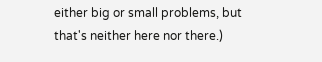either big or small problems, but that's neither here nor there.)